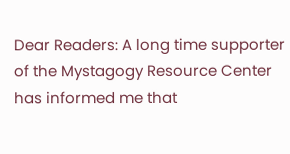Dear Readers: A long time supporter of the Mystagogy Resource Center has informed me that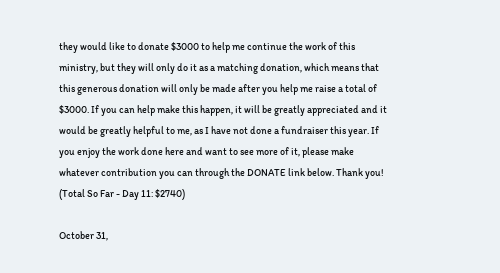they would like to donate $3000 to help me continue the work of this ministry, but they will only do it as a matching donation, which means that this generous donation will only be made after you help me raise a total of $3000. If you can help make this happen, it will be greatly appreciated and it would be greatly helpful to me, as I have not done a fundraiser this year. If you enjoy the work done here and want to see more of it, please make whatever contribution you can through the DONATE link below. Thank you!
(Total So Far - Day 11: $2740)

October 31,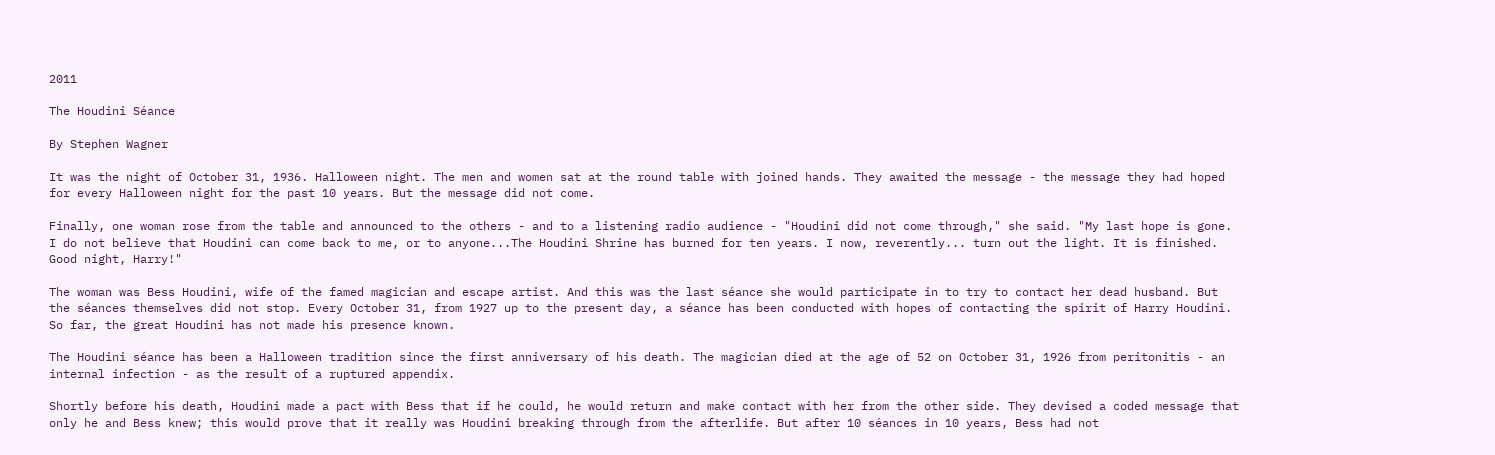2011

The Houdini Séance

By Stephen Wagner

It was the night of October 31, 1936. Halloween night. The men and women sat at the round table with joined hands. They awaited the message - the message they had hoped for every Halloween night for the past 10 years. But the message did not come.

Finally, one woman rose from the table and announced to the others - and to a listening radio audience - "Houdini did not come through," she said. "My last hope is gone. I do not believe that Houdini can come back to me, or to anyone...The Houdini Shrine has burned for ten years. I now, reverently... turn out the light. It is finished. Good night, Harry!"

The woman was Bess Houdini, wife of the famed magician and escape artist. And this was the last séance she would participate in to try to contact her dead husband. But the séances themselves did not stop. Every October 31, from 1927 up to the present day, a séance has been conducted with hopes of contacting the spirit of Harry Houdini. So far, the great Houdini has not made his presence known.

The Houdini séance has been a Halloween tradition since the first anniversary of his death. The magician died at the age of 52 on October 31, 1926 from peritonitis - an internal infection - as the result of a ruptured appendix.

Shortly before his death, Houdini made a pact with Bess that if he could, he would return and make contact with her from the other side. They devised a coded message that only he and Bess knew; this would prove that it really was Houdini breaking through from the afterlife. But after 10 séances in 10 years, Bess had not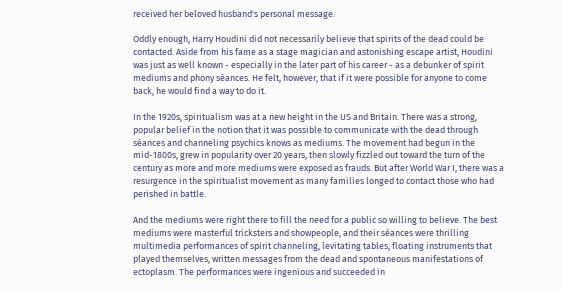received her beloved husband's personal message.

Oddly enough, Harry Houdini did not necessarily believe that spirits of the dead could be contacted. Aside from his fame as a stage magician and astonishing escape artist, Houdini was just as well known - especially in the later part of his career - as a debunker of spirit mediums and phony séances. He felt, however, that if it were possible for anyone to come back, he would find a way to do it.

In the 1920s, spiritualism was at a new height in the US and Britain. There was a strong, popular belief in the notion that it was possible to communicate with the dead through séances and channeling psychics knows as mediums. The movement had begun in the mid-1800s, grew in popularity over 20 years, then slowly fizzled out toward the turn of the century as more and more mediums were exposed as frauds. But after World War I, there was a resurgence in the spiritualist movement as many families longed to contact those who had perished in battle.

And the mediums were right there to fill the need for a public so willing to believe. The best mediums were masterful tricksters and showpeople, and their séances were thrilling multimedia performances of spirit channeling, levitating tables, floating instruments that played themselves, written messages from the dead and spontaneous manifestations of ectoplasm. The performances were ingenious and succeeded in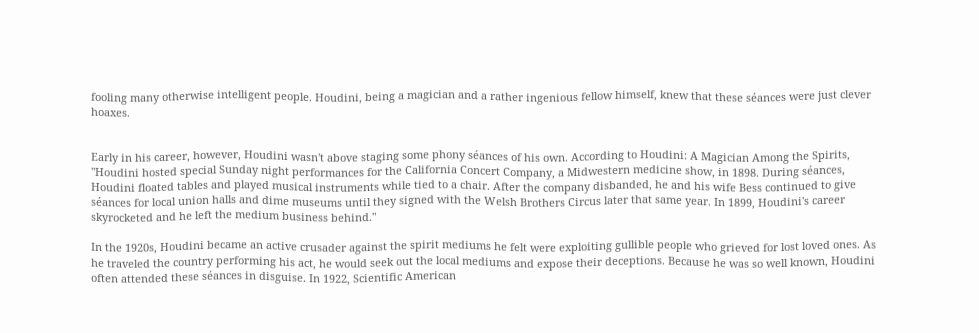fooling many otherwise intelligent people. Houdini, being a magician and a rather ingenious fellow himself, knew that these séances were just clever hoaxes.


Early in his career, however, Houdini wasn't above staging some phony séances of his own. According to Houdini: A Magician Among the Spirits, "Houdini hosted special Sunday night performances for the California Concert Company, a Midwestern medicine show, in 1898. During séances, Houdini floated tables and played musical instruments while tied to a chair. After the company disbanded, he and his wife Bess continued to give séances for local union halls and dime museums until they signed with the Welsh Brothers Circus later that same year. In 1899, Houdini's career skyrocketed and he left the medium business behind."

In the 1920s, Houdini became an active crusader against the spirit mediums he felt were exploiting gullible people who grieved for lost loved ones. As he traveled the country performing his act, he would seek out the local mediums and expose their deceptions. Because he was so well known, Houdini often attended these séances in disguise. In 1922, Scientific American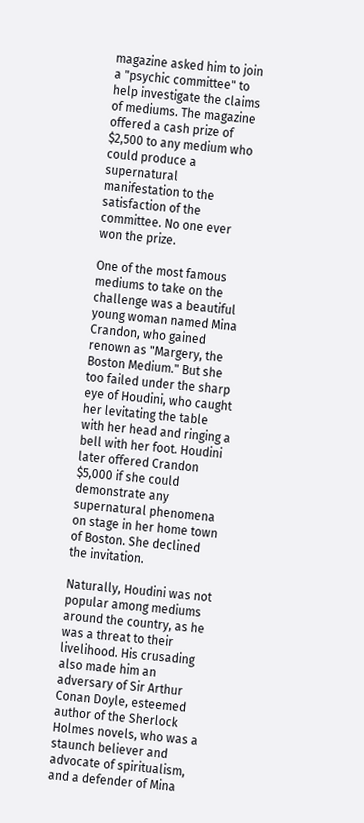magazine asked him to join a "psychic committee" to help investigate the claims of mediums. The magazine offered a cash prize of $2,500 to any medium who could produce a supernatural manifestation to the satisfaction of the committee. No one ever won the prize.

One of the most famous mediums to take on the challenge was a beautiful young woman named Mina Crandon, who gained renown as "Margery, the Boston Medium." But she too failed under the sharp eye of Houdini, who caught her levitating the table with her head and ringing a bell with her foot. Houdini later offered Crandon $5,000 if she could demonstrate any supernatural phenomena on stage in her home town of Boston. She declined the invitation.

Naturally, Houdini was not popular among mediums around the country, as he was a threat to their livelihood. His crusading also made him an adversary of Sir Arthur Conan Doyle, esteemed author of the Sherlock Holmes novels, who was a staunch believer and advocate of spiritualism, and a defender of Mina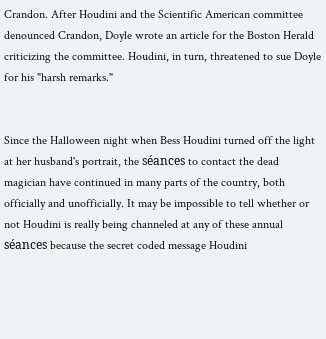Crandon. After Houdini and the Scientific American committee denounced Crandon, Doyle wrote an article for the Boston Herald criticizing the committee. Houdini, in turn, threatened to sue Doyle for his "harsh remarks."


Since the Halloween night when Bess Houdini turned off the light at her husband's portrait, the séances to contact the dead magician have continued in many parts of the country, both officially and unofficially. It may be impossible to tell whether or not Houdini is really being channeled at any of these annual séances because the secret coded message Houdini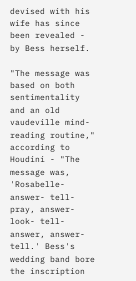devised with his wife has since been revealed - by Bess herself.

"The message was based on both sentimentality and an old vaudeville mind-reading routine," according to Houdini - "The message was, 'Rosabelle- answer- tell- pray, answer- look- tell- answer, answer- tell.' Bess's wedding band bore the inscription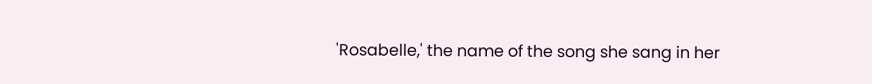'Rosabelle,' the name of the song she sang in her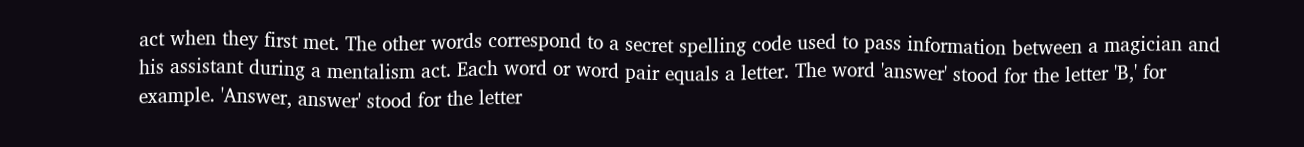act when they first met. The other words correspond to a secret spelling code used to pass information between a magician and his assistant during a mentalism act. Each word or word pair equals a letter. The word 'answer' stood for the letter 'B,' for example. 'Answer, answer' stood for the letter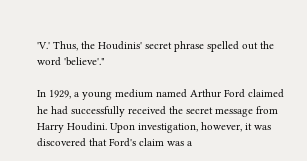'V.' Thus, the Houdinis' secret phrase spelled out the word 'believe'."

In 1929, a young medium named Arthur Ford claimed he had successfully received the secret message from Harry Houdini. Upon investigation, however, it was discovered that Ford's claim was a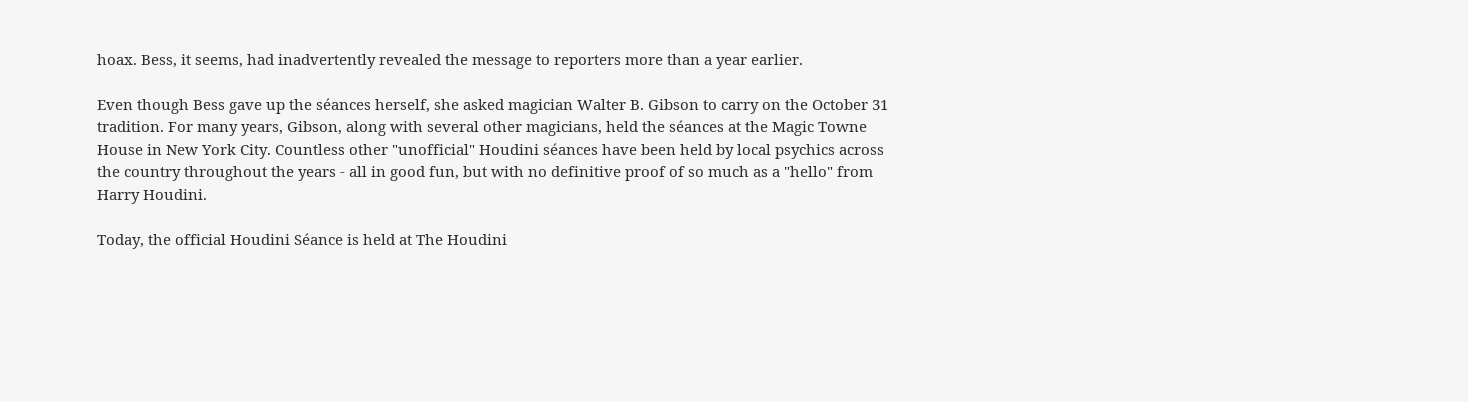hoax. Bess, it seems, had inadvertently revealed the message to reporters more than a year earlier.

Even though Bess gave up the séances herself, she asked magician Walter B. Gibson to carry on the October 31 tradition. For many years, Gibson, along with several other magicians, held the séances at the Magic Towne House in New York City. Countless other "unofficial" Houdini séances have been held by local psychics across the country throughout the years - all in good fun, but with no definitive proof of so much as a "hello" from Harry Houdini.

Today, the official Houdini Séance is held at The Houdini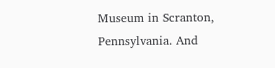Museum in Scranton, Pennsylvania. And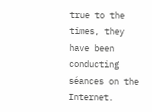true to the times, they have been conducting séances on the Internet.